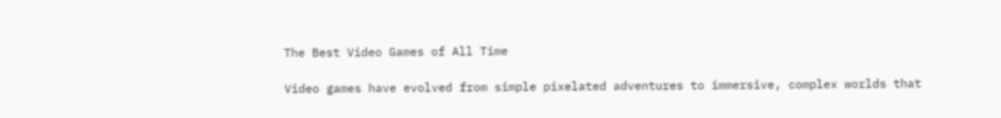The Best Video Games of All Time

Video games have evolved from simple pixelated adventures to immersive, complex worlds that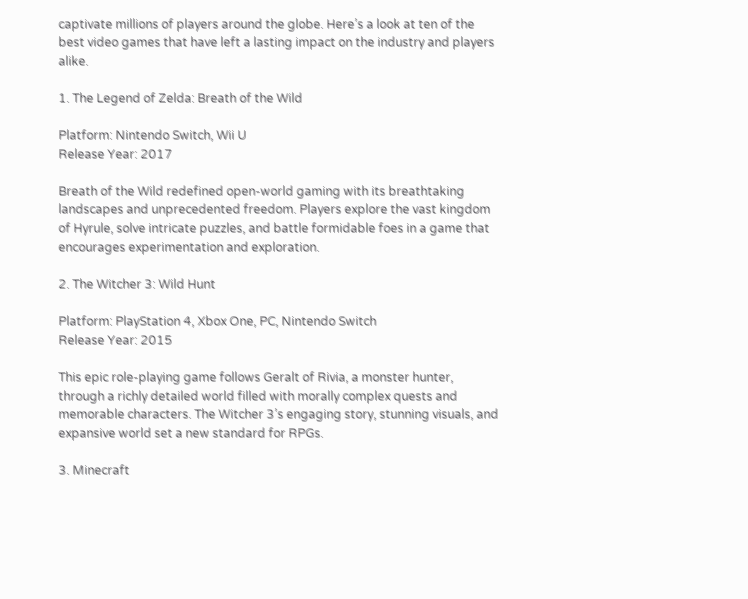captivate millions of players around the globe. Here’s a look at ten of the best video games that have left a lasting impact on the industry and players alike.

1. The Legend of Zelda: Breath of the Wild

Platform: Nintendo Switch, Wii U
Release Year: 2017

Breath of the Wild redefined open-world gaming with its breathtaking landscapes and unprecedented freedom. Players explore the vast kingdom of Hyrule, solve intricate puzzles, and battle formidable foes in a game that encourages experimentation and exploration.

2. The Witcher 3: Wild Hunt

Platform: PlayStation 4, Xbox One, PC, Nintendo Switch
Release Year: 2015

This epic role-playing game follows Geralt of Rivia, a monster hunter, through a richly detailed world filled with morally complex quests and memorable characters. The Witcher 3’s engaging story, stunning visuals, and expansive world set a new standard for RPGs.

3. Minecraft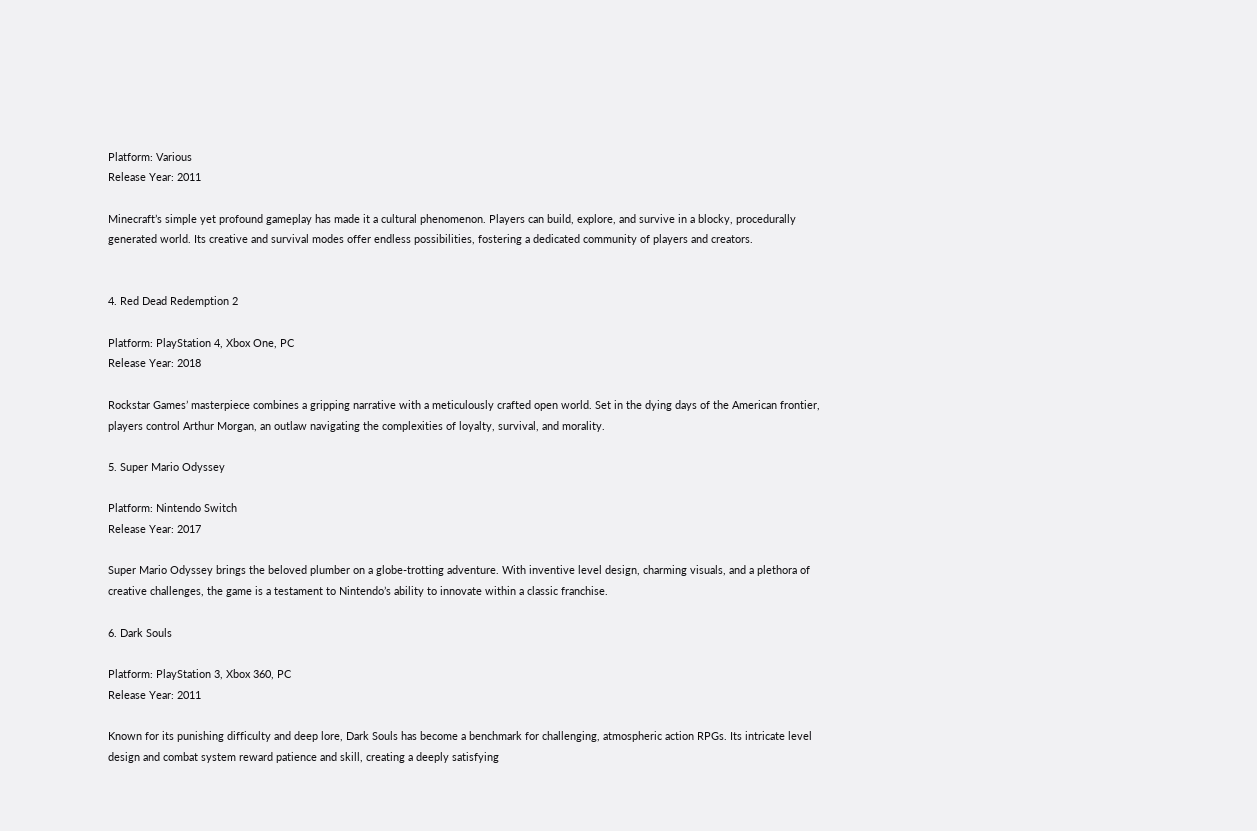Platform: Various
Release Year: 2011

Minecraft’s simple yet profound gameplay has made it a cultural phenomenon. Players can build, explore, and survive in a blocky, procedurally generated world. Its creative and survival modes offer endless possibilities, fostering a dedicated community of players and creators.


4. Red Dead Redemption 2

Platform: PlayStation 4, Xbox One, PC
Release Year: 2018

Rockstar Games’ masterpiece combines a gripping narrative with a meticulously crafted open world. Set in the dying days of the American frontier, players control Arthur Morgan, an outlaw navigating the complexities of loyalty, survival, and morality.

5. Super Mario Odyssey

Platform: Nintendo Switch
Release Year: 2017

Super Mario Odyssey brings the beloved plumber on a globe-trotting adventure. With inventive level design, charming visuals, and a plethora of creative challenges, the game is a testament to Nintendo’s ability to innovate within a classic franchise.

6. Dark Souls

Platform: PlayStation 3, Xbox 360, PC
Release Year: 2011

Known for its punishing difficulty and deep lore, Dark Souls has become a benchmark for challenging, atmospheric action RPGs. Its intricate level design and combat system reward patience and skill, creating a deeply satisfying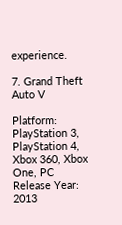experience.

7. Grand Theft Auto V

Platform: PlayStation 3, PlayStation 4, Xbox 360, Xbox One, PC
Release Year: 2013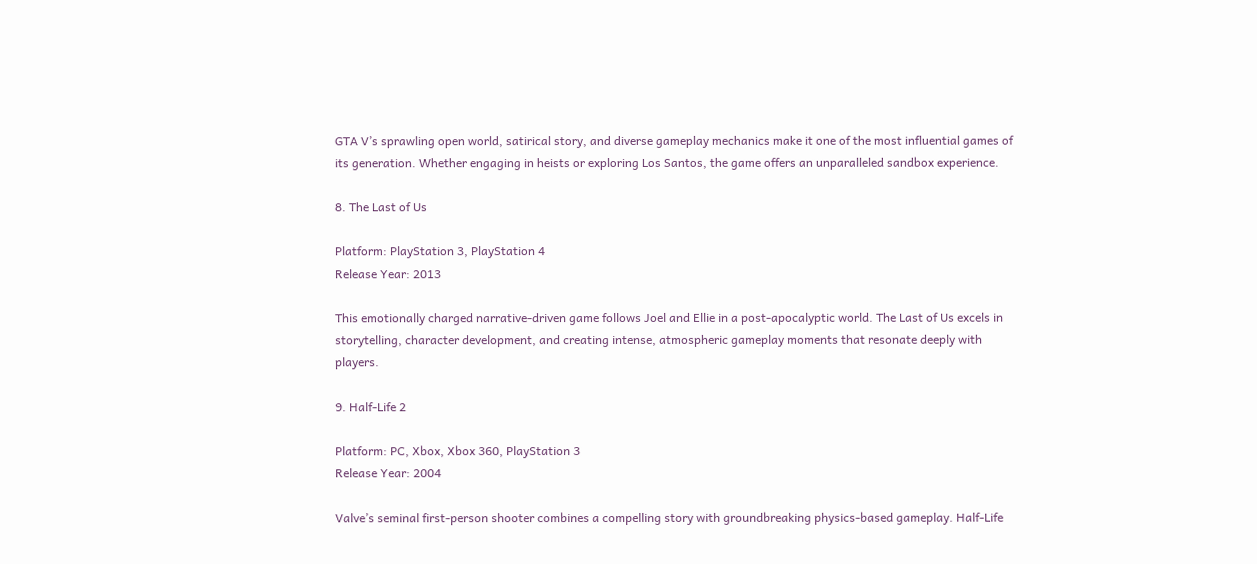GTA V’s sprawling open world, satirical story, and diverse gameplay mechanics make it one of the most influential games of its generation. Whether engaging in heists or exploring Los Santos, the game offers an unparalleled sandbox experience.

8. The Last of Us

Platform: PlayStation 3, PlayStation 4
Release Year: 2013

This emotionally charged narrative-driven game follows Joel and Ellie in a post-apocalyptic world. The Last of Us excels in storytelling, character development, and creating intense, atmospheric gameplay moments that resonate deeply with players.

9. Half-Life 2

Platform: PC, Xbox, Xbox 360, PlayStation 3
Release Year: 2004

Valve’s seminal first-person shooter combines a compelling story with groundbreaking physics-based gameplay. Half-Life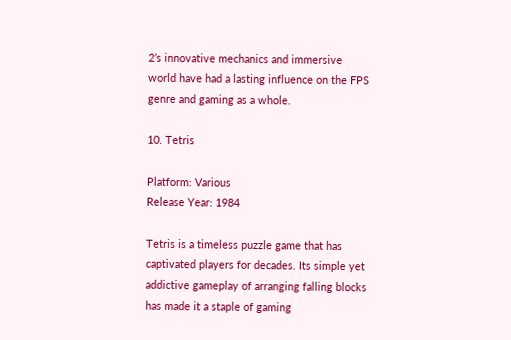2’s innovative mechanics and immersive world have had a lasting influence on the FPS genre and gaming as a whole.

10. Tetris

Platform: Various
Release Year: 1984

Tetris is a timeless puzzle game that has captivated players for decades. Its simple yet addictive gameplay of arranging falling blocks has made it a staple of gaming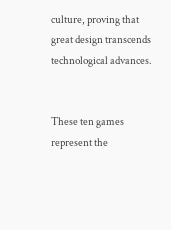culture, proving that great design transcends technological advances.


These ten games represent the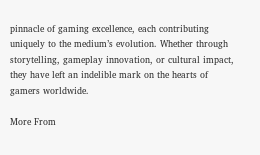pinnacle of gaming excellence, each contributing uniquely to the medium’s evolution. Whether through storytelling, gameplay innovation, or cultural impact, they have left an indelible mark on the hearts of gamers worldwide.

More From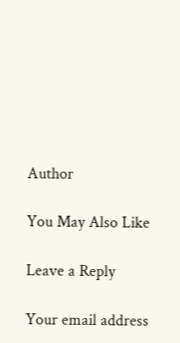Author

You May Also Like

Leave a Reply

Your email address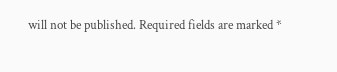will not be published. Required fields are marked *